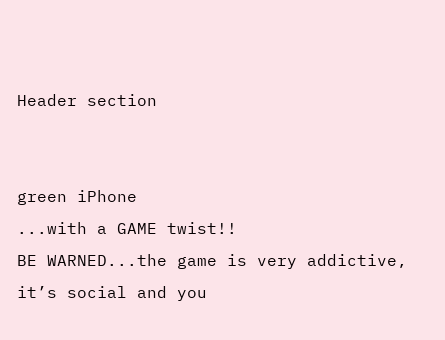Header section


green iPhone
...with a GAME twist!!
BE WARNED...the game is very addictive,
it’s social and you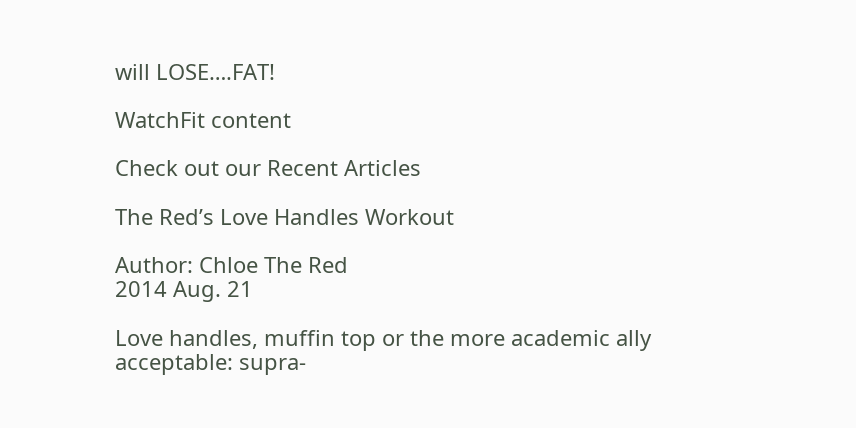will LOSE….FAT!

WatchFit content

Check out our Recent Articles

The Red’s Love Handles Workout

Author: Chloe The Red
2014 Aug. 21

Love handles, muffin top or the more academic ally acceptable: supra-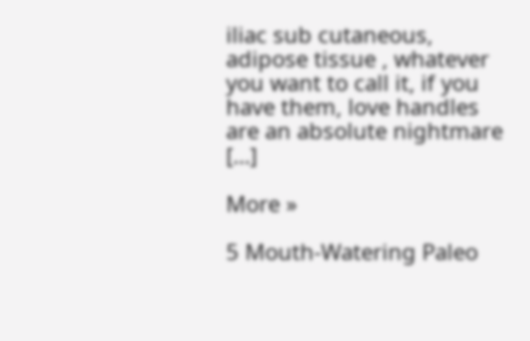iliac sub cutaneous, adipose tissue , whatever you want to call it, if you have them, love handles are an absolute nightmare […]

More »

5 Mouth-Watering Paleo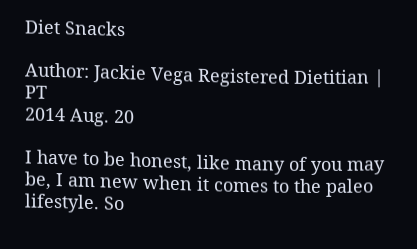Diet Snacks

Author: Jackie Vega Registered Dietitian | PT
2014 Aug. 20

I have to be honest, like many of you may be, I am new when it comes to the paleo lifestyle. So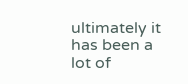ultimately it has been a lot of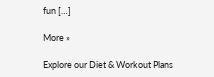fun […]

More »

Explore our Diet & Workout Plans